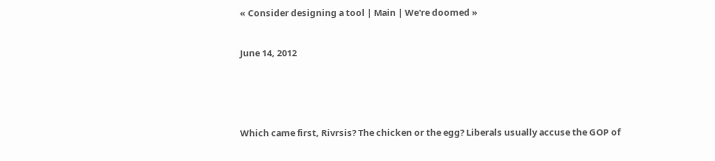« Consider designing a tool | Main | We're doomed »

June 14, 2012



Which came first, Rivrsis? The chicken or the egg? Liberals usually accuse the GOP of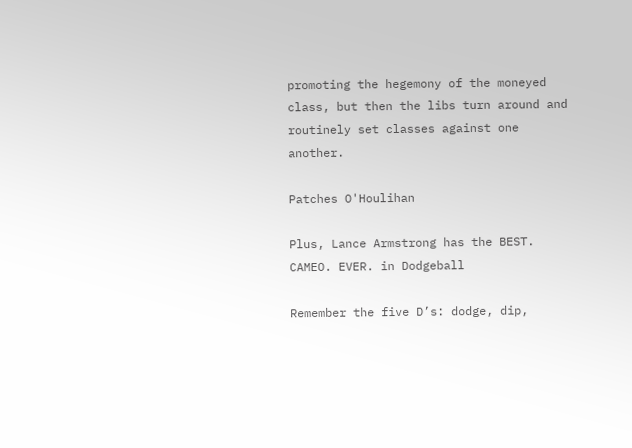promoting the hegemony of the moneyed class, but then the libs turn around and routinely set classes against one another.

Patches O'Houlihan

Plus, Lance Armstrong has the BEST. CAMEO. EVER. in Dodgeball

Remember the five D’s: dodge, dip,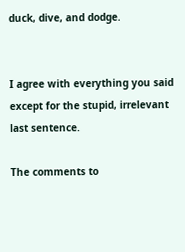duck, dive, and dodge.


I agree with everything you said except for the stupid, irrelevant last sentence.

The comments to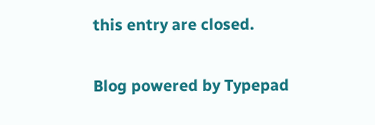this entry are closed.


Blog powered by Typepad